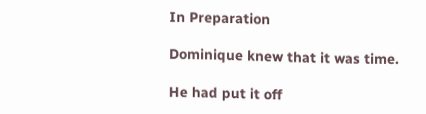In Preparation

Dominique knew that it was time.

He had put it off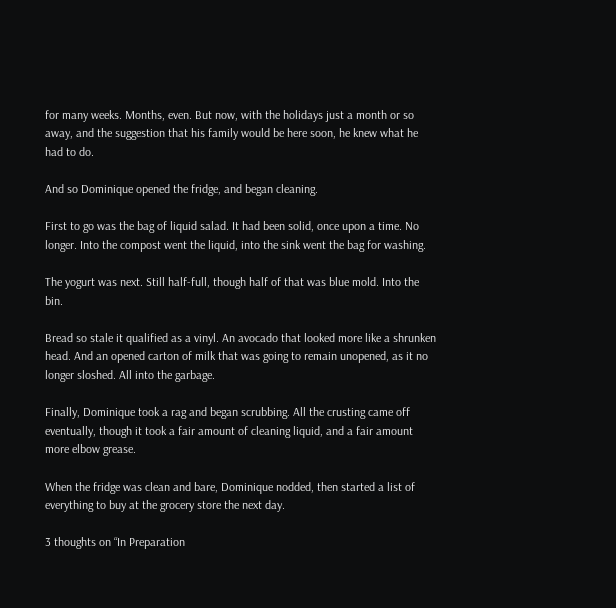for many weeks. Months, even. But now, with the holidays just a month or so away, and the suggestion that his family would be here soon, he knew what he had to do.

And so Dominique opened the fridge, and began cleaning.

First to go was the bag of liquid salad. It had been solid, once upon a time. No longer. Into the compost went the liquid, into the sink went the bag for washing.

The yogurt was next. Still half-full, though half of that was blue mold. Into the bin.

Bread so stale it qualified as a vinyl. An avocado that looked more like a shrunken head. And an opened carton of milk that was going to remain unopened, as it no longer sloshed. All into the garbage.

Finally, Dominique took a rag and began scrubbing. All the crusting came off eventually, though it took a fair amount of cleaning liquid, and a fair amount more elbow grease.

When the fridge was clean and bare, Dominique nodded, then started a list of everything to buy at the grocery store the next day.

3 thoughts on “In Preparation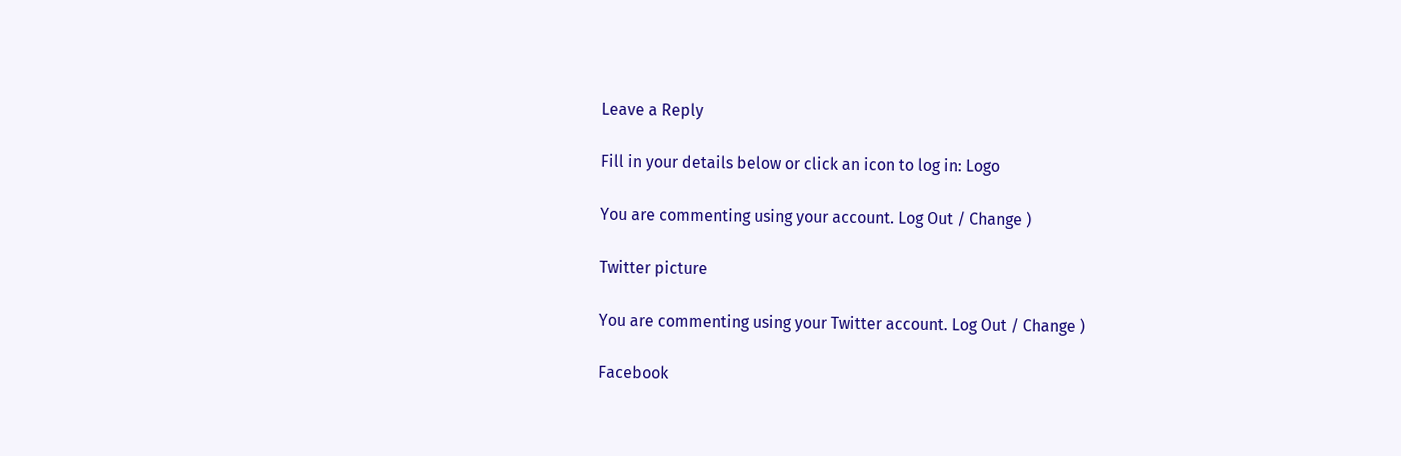Leave a Reply

Fill in your details below or click an icon to log in: Logo

You are commenting using your account. Log Out / Change )

Twitter picture

You are commenting using your Twitter account. Log Out / Change )

Facebook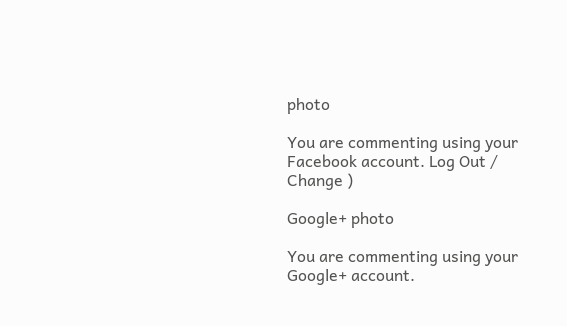photo

You are commenting using your Facebook account. Log Out / Change )

Google+ photo

You are commenting using your Google+ account.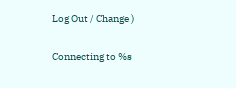Log Out / Change )

Connecting to %s